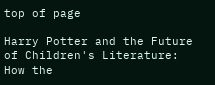top of page

Harry Potter and the Future of Children's Literature: How the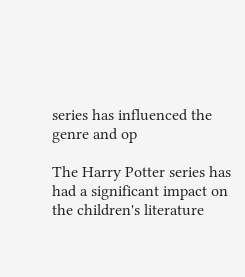series has influenced the genre and op

The Harry Potter series has had a significant impact on the children's literature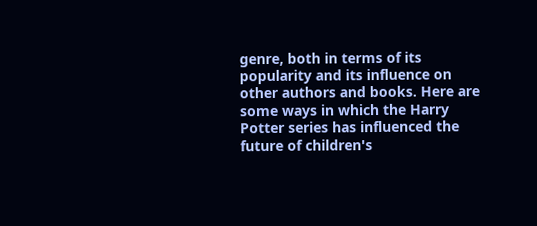genre, both in terms of its popularity and its influence on other authors and books. Here are some ways in which the Harry Potter series has influenced the future of children's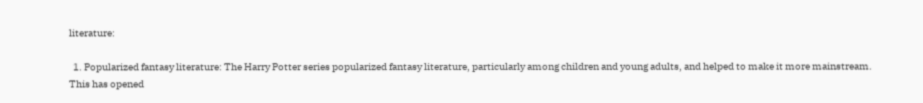literature:

  1. Popularized fantasy literature: The Harry Potter series popularized fantasy literature, particularly among children and young adults, and helped to make it more mainstream. This has opened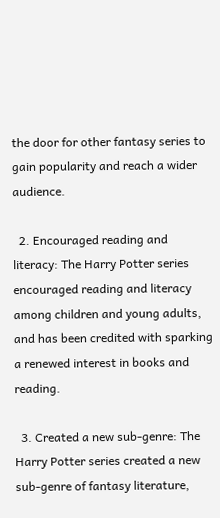the door for other fantasy series to gain popularity and reach a wider audience.

  2. Encouraged reading and literacy: The Harry Potter series encouraged reading and literacy among children and young adults, and has been credited with sparking a renewed interest in books and reading.

  3. Created a new sub-genre: The Harry Potter series created a new sub-genre of fantasy literature,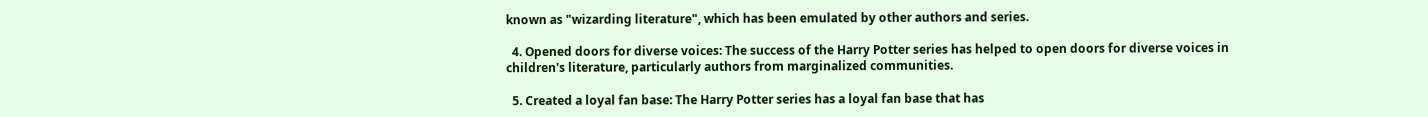known as "wizarding literature", which has been emulated by other authors and series.

  4. Opened doors for diverse voices: The success of the Harry Potter series has helped to open doors for diverse voices in children's literature, particularly authors from marginalized communities.

  5. Created a loyal fan base: The Harry Potter series has a loyal fan base that has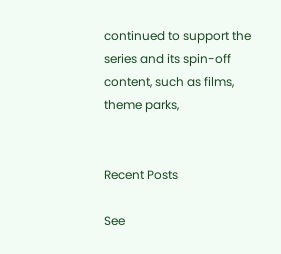continued to support the series and its spin-off content, such as films, theme parks,


Recent Posts

See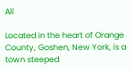All

Located in the heart of Orange County, Goshen, New York, is a town steeped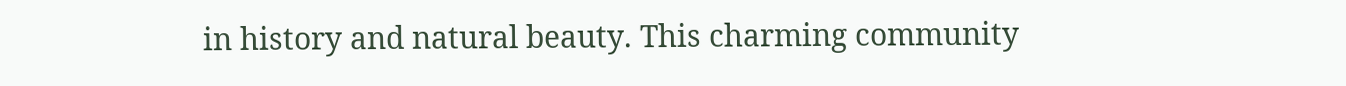in history and natural beauty. This charming community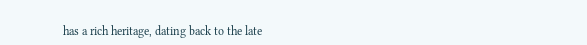has a rich heritage, dating back to the late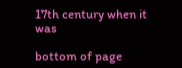17th century when it was

bottom of page